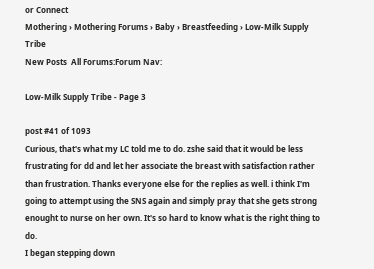or Connect
Mothering › Mothering Forums › Baby › Breastfeeding › Low-Milk Supply Tribe
New Posts  All Forums:Forum Nav:

Low-Milk Supply Tribe - Page 3

post #41 of 1093
Curious, that's what my LC told me to do. zshe said that it would be less frustrating for dd and let her associate the breast with satisfaction rather than frustration. Thanks everyone else for the replies as well. i think I'm going to attempt using the SNS again and simply pray that she gets strong enought to nurse on her own. It's so hard to know what is the right thing to do.
I began stepping down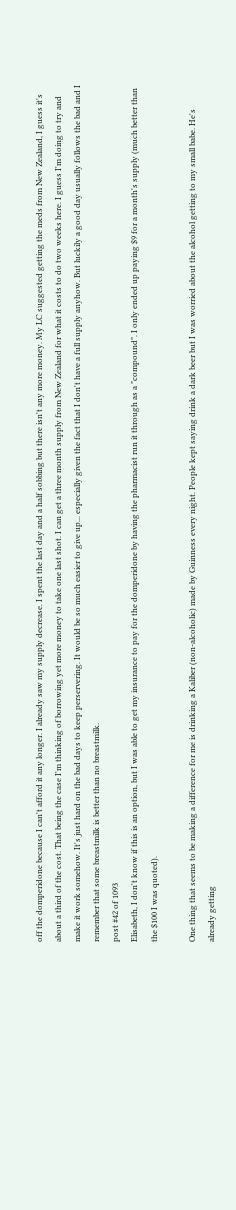off the domperidone because I can't afford it any longer. I already saw my supply decrease. I spent the last day and a half sobbing but there isn't any more money. My LC suggested getting the meds from New Zealand, I guess it's about a third of the cost. That being the case I'm thinking of borrowing yet more money to take one last shot. I can get a three month supply from New Zealand for what it costs to do two weeks here. I guess I'm doing to try and make it work somehow. It's just hard on the bad days to keep perservering. It would be so much easier to give up... especially given the fact that I don't have a full supply anyhow. But luckily a good day usually follows the bad and I remember that some breastmilk is better than no breastmilk.
post #42 of 1093
Elisabeth, I don't know if this is an option, but I was able to get my insurance to pay for the domperidone by having the pharmacist run it through as a "compound". I only ended up paying $9 for a month's supply (much better than the $100 I was quoted).

One thing that seems to be making a difference for me is drinking a Kaliber (non-alcoholic) made by Guinness every night. People kept saying drink a dark beer but I was worried about the alcohol getting to my small babe. He's already getting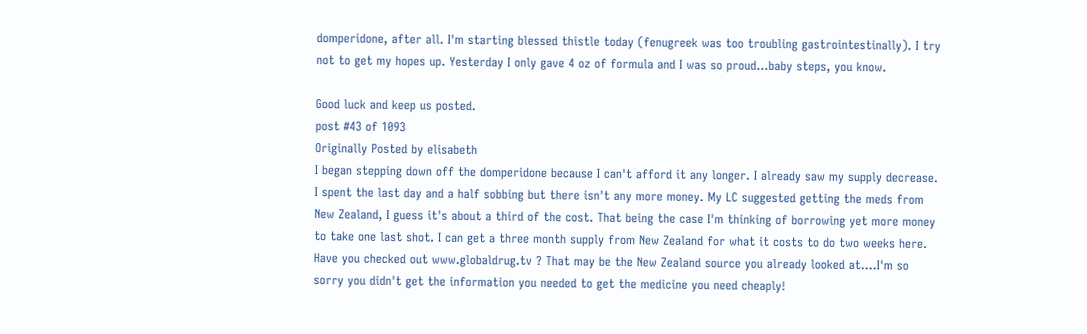domperidone, after all. I'm starting blessed thistle today (fenugreek was too troubling gastrointestinally). I try not to get my hopes up. Yesterday I only gave 4 oz of formula and I was so proud...baby steps, you know.

Good luck and keep us posted.
post #43 of 1093
Originally Posted by elisabeth
I began stepping down off the domperidone because I can't afford it any longer. I already saw my supply decrease. I spent the last day and a half sobbing but there isn't any more money. My LC suggested getting the meds from New Zealand, I guess it's about a third of the cost. That being the case I'm thinking of borrowing yet more money to take one last shot. I can get a three month supply from New Zealand for what it costs to do two weeks here.
Have you checked out www.globaldrug.tv ? That may be the New Zealand source you already looked at....I'm so sorry you didn't get the information you needed to get the medicine you need cheaply!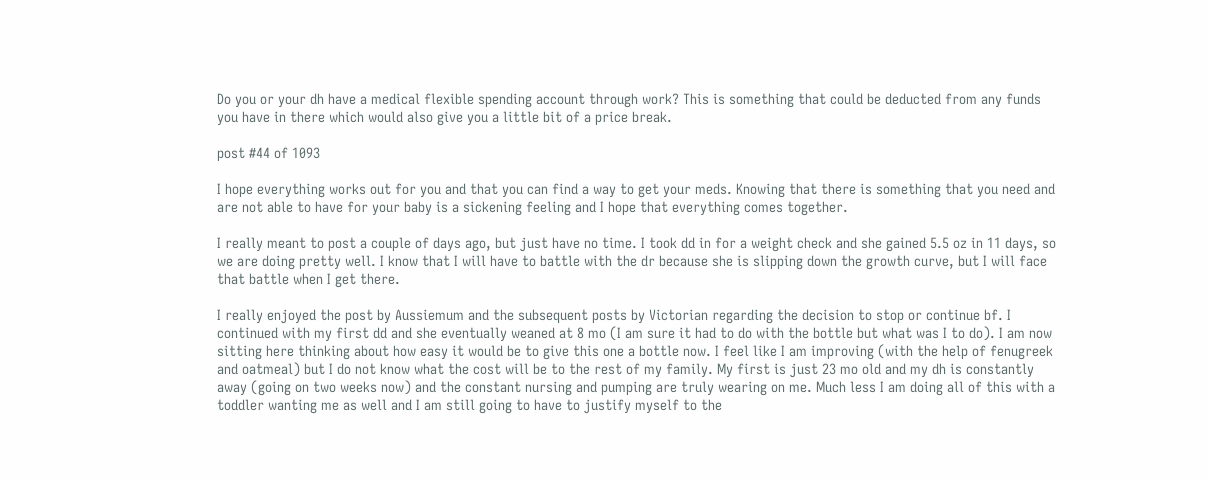Do you or your dh have a medical flexible spending account through work? This is something that could be deducted from any funds you have in there which would also give you a little bit of a price break.

post #44 of 1093

I hope everything works out for you and that you can find a way to get your meds. Knowing that there is something that you need and are not able to have for your baby is a sickening feeling and I hope that everything comes together.

I really meant to post a couple of days ago, but just have no time. I took dd in for a weight check and she gained 5.5 oz in 11 days, so we are doing pretty well. I know that I will have to battle with the dr because she is slipping down the growth curve, but I will face that battle when I get there.

I really enjoyed the post by Aussiemum and the subsequent posts by Victorian regarding the decision to stop or continue bf. I continued with my first dd and she eventually weaned at 8 mo (I am sure it had to do with the bottle but what was I to do). I am now sitting here thinking about how easy it would be to give this one a bottle now. I feel like I am improving (with the help of fenugreek and oatmeal) but I do not know what the cost will be to the rest of my family. My first is just 23 mo old and my dh is constantly away (going on two weeks now) and the constant nursing and pumping are truly wearing on me. Much less I am doing all of this with a toddler wanting me as well and I am still going to have to justify myself to the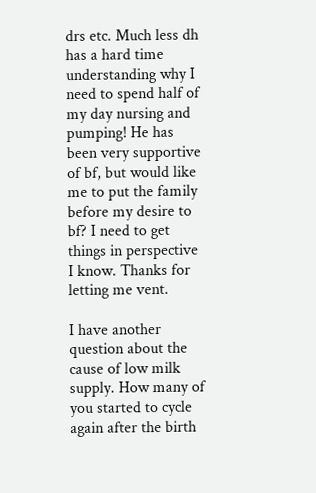drs etc. Much less dh has a hard time understanding why I need to spend half of my day nursing and pumping! He has been very supportive of bf, but would like me to put the family before my desire to bf? I need to get things in perspective I know. Thanks for letting me vent.

I have another question about the cause of low milk supply. How many of you started to cycle again after the birth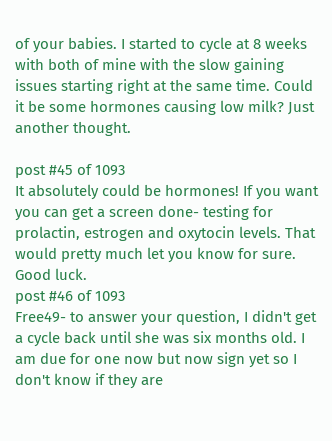of your babies. I started to cycle at 8 weeks with both of mine with the slow gaining issues starting right at the same time. Could it be some hormones causing low milk? Just another thought.

post #45 of 1093
It absolutely could be hormones! If you want you can get a screen done- testing for prolactin, estrogen and oxytocin levels. That would pretty much let you know for sure. Good luck.
post #46 of 1093
Free49- to answer your question, I didn't get a cycle back until she was six months old. I am due for one now but now sign yet so I don't know if they are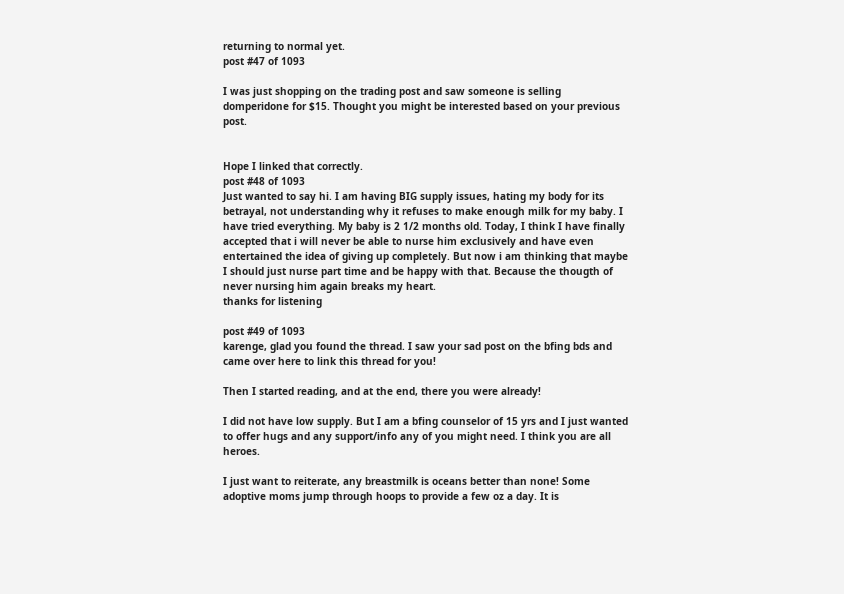returning to normal yet.
post #47 of 1093

I was just shopping on the trading post and saw someone is selling domperidone for $15. Thought you might be interested based on your previous post.


Hope I linked that correctly.
post #48 of 1093
Just wanted to say hi. I am having BIG supply issues, hating my body for its betrayal, not understanding why it refuses to make enough milk for my baby. I have tried everything. My baby is 2 1/2 months old. Today, I think I have finally accepted that i will never be able to nurse him exclusively and have even entertained the idea of giving up completely. But now i am thinking that maybe I should just nurse part time and be happy with that. Because the thougth of never nursing him again breaks my heart.
thanks for listening

post #49 of 1093
karenge, glad you found the thread. I saw your sad post on the bfing bds and came over here to link this thread for you!

Then I started reading, and at the end, there you were already!

I did not have low supply. But I am a bfing counselor of 15 yrs and I just wanted to offer hugs and any support/info any of you might need. I think you are all heroes.

I just want to reiterate, any breastmilk is oceans better than none! Some adoptive moms jump through hoops to provide a few oz a day. It is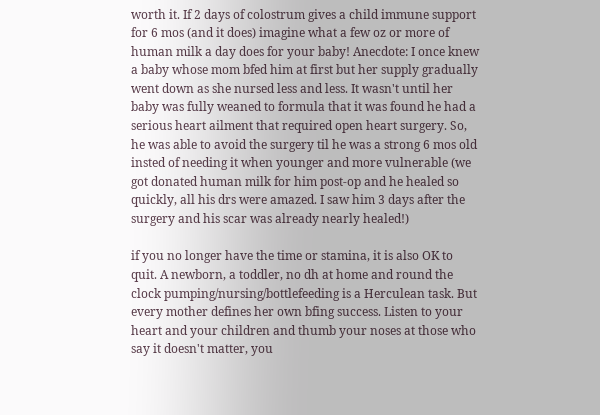worth it. If 2 days of colostrum gives a child immune support for 6 mos (and it does) imagine what a few oz or more of human milk a day does for your baby! Anecdote: I once knew a baby whose mom bfed him at first but her supply gradually went down as she nursed less and less. It wasn't until her baby was fully weaned to formula that it was found he had a serious heart ailment that required open heart surgery. So, he was able to avoid the surgery til he was a strong 6 mos old insted of needing it when younger and more vulnerable (we got donated human milk for him post-op and he healed so quickly, all his drs were amazed. I saw him 3 days after the surgery and his scar was already nearly healed!)

if you no longer have the time or stamina, it is also OK to quit. A newborn, a toddler, no dh at home and round the clock pumping/nursing/bottlefeeding is a Herculean task. But every mother defines her own bfing success. Listen to your heart and your children and thumb your noses at those who say it doesn't matter, you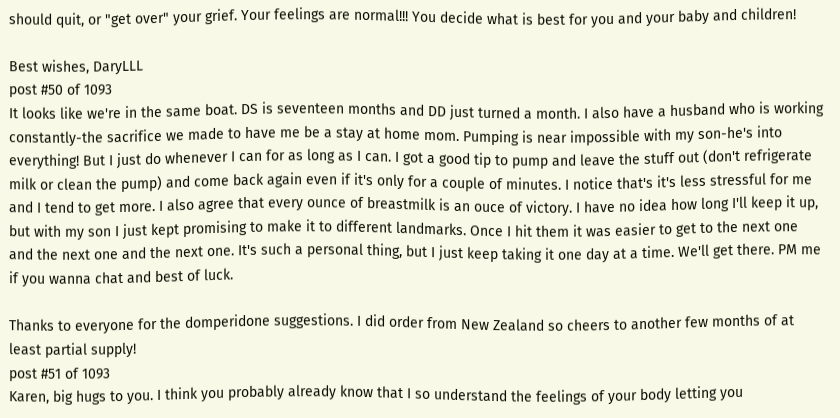should quit, or "get over" your grief. Your feelings are normal!!! You decide what is best for you and your baby and children!

Best wishes, DaryLLL
post #50 of 1093
It looks like we're in the same boat. DS is seventeen months and DD just turned a month. I also have a husband who is working constantly-the sacrifice we made to have me be a stay at home mom. Pumping is near impossible with my son-he's into everything! But I just do whenever I can for as long as I can. I got a good tip to pump and leave the stuff out (don't refrigerate milk or clean the pump) and come back again even if it's only for a couple of minutes. I notice that's it's less stressful for me and I tend to get more. I also agree that every ounce of breastmilk is an ouce of victory. I have no idea how long I'll keep it up, but with my son I just kept promising to make it to different landmarks. Once I hit them it was easier to get to the next one and the next one and the next one. It's such a personal thing, but I just keep taking it one day at a time. We'll get there. PM me if you wanna chat and best of luck.

Thanks to everyone for the domperidone suggestions. I did order from New Zealand so cheers to another few months of at least partial supply!
post #51 of 1093
Karen, big hugs to you. I think you probably already know that I so understand the feelings of your body letting you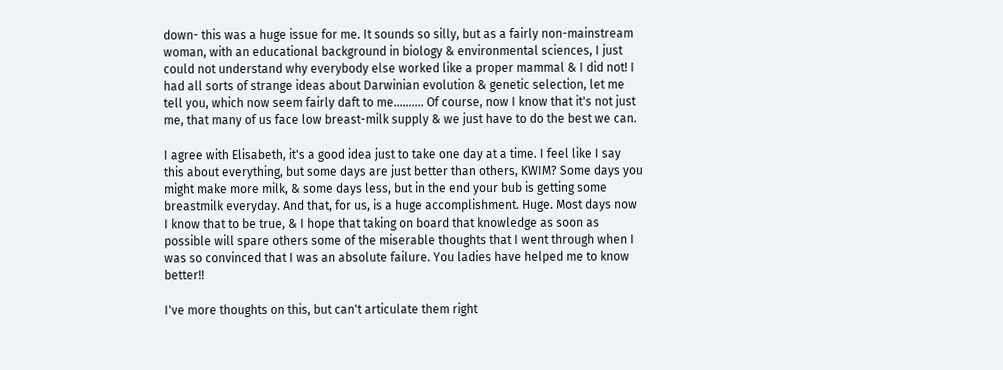down- this was a huge issue for me. It sounds so silly, but as a fairly non-mainstream woman, with an educational background in biology & environmental sciences, I just could not understand why everybody else worked like a proper mammal & I did not! I had all sorts of strange ideas about Darwinian evolution & genetic selection, let me tell you, which now seem fairly daft to me.......... Of course, now I know that it's not just me, that many of us face low breast-milk supply & we just have to do the best we can.

I agree with Elisabeth, it's a good idea just to take one day at a time. I feel like I say this about everything, but some days are just better than others, KWIM? Some days you might make more milk, & some days less, but in the end your bub is getting some breastmilk everyday. And that, for us, is a huge accomplishment. Huge. Most days now I know that to be true, & I hope that taking on board that knowledge as soon as possible will spare others some of the miserable thoughts that I went through when I was so convinced that I was an absolute failure. You ladies have helped me to know better!!

I've more thoughts on this, but can't articulate them right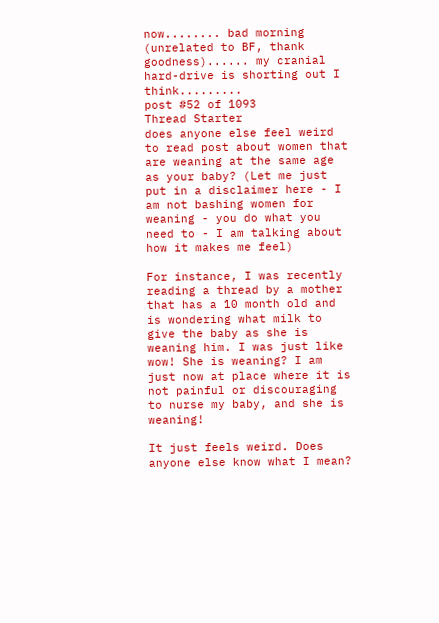now........ bad morning (unrelated to BF, thank goodness)...... my cranial hard-drive is shorting out I think.........
post #52 of 1093
Thread Starter
does anyone else feel weird to read post about women that are weaning at the same age as your baby? (Let me just put in a disclaimer here - I am not bashing women for weaning - you do what you need to - I am talking about how it makes me feel)

For instance, I was recently reading a thread by a mother that has a 10 month old and is wondering what milk to give the baby as she is weaning him. I was just like wow! She is weaning? I am just now at place where it is not painful or discouraging to nurse my baby, and she is weaning!

It just feels weird. Does anyone else know what I mean?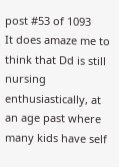post #53 of 1093
It does amaze me to think that Dd is still nursing enthusiastically, at an age past where many kids have self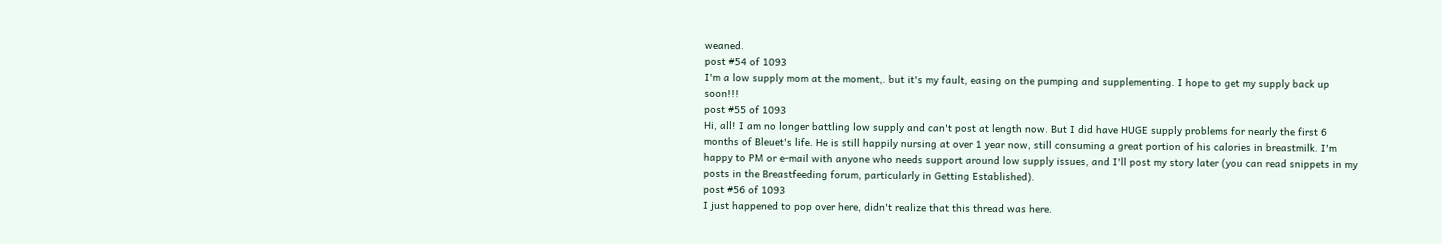weaned.
post #54 of 1093
I'm a low supply mom at the moment,. but it's my fault, easing on the pumping and supplementing. I hope to get my supply back up soon!!!
post #55 of 1093
Hi, all! I am no longer battling low supply and can't post at length now. But I did have HUGE supply problems for nearly the first 6 months of Bleuet's life. He is still happily nursing at over 1 year now, still consuming a great portion of his calories in breastmilk. I'm happy to PM or e-mail with anyone who needs support around low supply issues, and I'll post my story later (you can read snippets in my posts in the Breastfeeding forum, particularly in Getting Established).
post #56 of 1093
I just happened to pop over here, didn't realize that this thread was here.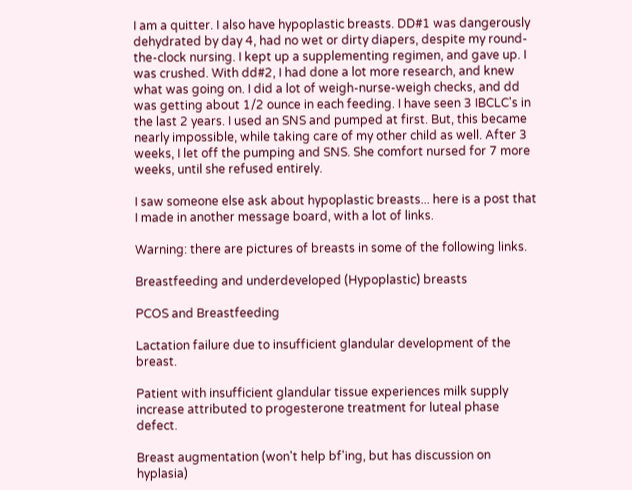I am a quitter. I also have hypoplastic breasts. DD#1 was dangerously dehydrated by day 4, had no wet or dirty diapers, despite my round-the-clock nursing. I kept up a supplementing regimen, and gave up. I was crushed. With dd#2, I had done a lot more research, and knew what was going on. I did a lot of weigh-nurse-weigh checks, and dd was getting about 1/2 ounce in each feeding. I have seen 3 IBCLC's in the last 2 years. I used an SNS and pumped at first. But, this became nearly impossible, while taking care of my other child as well. After 3 weeks, I let off the pumping and SNS. She comfort nursed for 7 more weeks, until she refused entirely.

I saw someone else ask about hypoplastic breasts... here is a post that I made in another message board, with a lot of links.

Warning: there are pictures of breasts in some of the following links.

Breastfeeding and underdeveloped (Hypoplastic) breasts

PCOS and Breastfeeding

Lactation failure due to insufficient glandular development of the breast.

Patient with insufficient glandular tissue experiences milk supply increase attributed to progesterone treatment for luteal phase defect.

Breast augmentation (won't help bf'ing, but has discussion on hyplasia)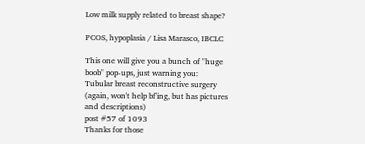Low milk supply related to breast shape?

PCOS, hypoplasia / Lisa Marasco, IBCLC

This one will give you a bunch of "huge boob" pop-ups, just warning you:
Tubular breast reconstructive surgery (again, won't help bf'ing, but has pictures and descriptions)
post #57 of 1093
Thanks for those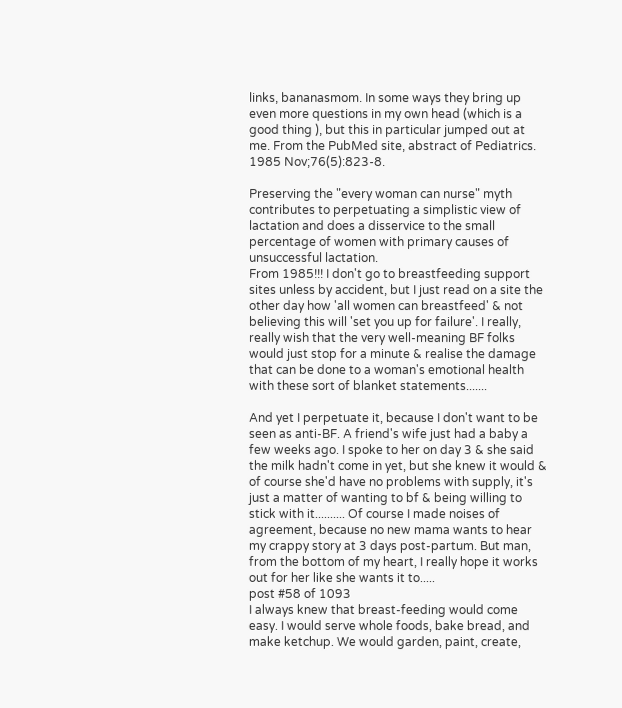links, bananasmom. In some ways they bring up even more questions in my own head (which is a good thing ), but this in particular jumped out at me. From the PubMed site, abstract of Pediatrics. 1985 Nov;76(5):823-8.

Preserving the "every woman can nurse" myth contributes to perpetuating a simplistic view of lactation and does a disservice to the small percentage of women with primary causes of unsuccessful lactation.
From 1985!!! I don't go to breastfeeding support sites unless by accident, but I just read on a site the other day how 'all women can breastfeed' & not believing this will 'set you up for failure'. I really, really wish that the very well-meaning BF folks would just stop for a minute & realise the damage that can be done to a woman's emotional health with these sort of blanket statements.......

And yet I perpetuate it, because I don't want to be seen as anti-BF. A friend's wife just had a baby a few weeks ago. I spoke to her on day 3 & she said the milk hadn't come in yet, but she knew it would & of course she'd have no problems with supply, it's just a matter of wanting to bf & being willing to stick with it.......... Of course I made noises of agreement, because no new mama wants to hear my crappy story at 3 days post-partum. But man, from the bottom of my heart, I really hope it works out for her like she wants it to.....
post #58 of 1093
I always knew that breast-feeding would come easy. I would serve whole foods, bake bread, and make ketchup. We would garden, paint, create,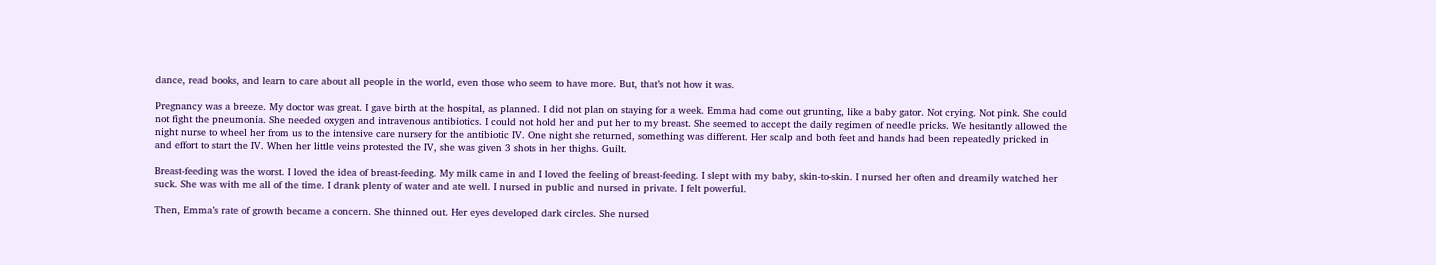dance, read books, and learn to care about all people in the world, even those who seem to have more. But, that’s not how it was.

Pregnancy was a breeze. My doctor was great. I gave birth at the hospital, as planned. I did not plan on staying for a week. Emma had come out grunting, like a baby gator. Not crying. Not pink. She could not fight the pneumonia. She needed oxygen and intravenous antibiotics. I could not hold her and put her to my breast. She seemed to accept the daily regimen of needle pricks. We hesitantly allowed the night nurse to wheel her from us to the intensive care nursery for the antibiotic IV. One night she returned, something was different. Her scalp and both feet and hands had been repeatedly pricked in and effort to start the IV. When her little veins protested the IV, she was given 3 shots in her thighs. Guilt.

Breast-feeding was the worst. I loved the idea of breast-feeding. My milk came in and I loved the feeling of breast-feeding. I slept with my baby, skin-to-skin. I nursed her often and dreamily watched her suck. She was with me all of the time. I drank plenty of water and ate well. I nursed in public and nursed in private. I felt powerful.

Then, Emma’s rate of growth became a concern. She thinned out. Her eyes developed dark circles. She nursed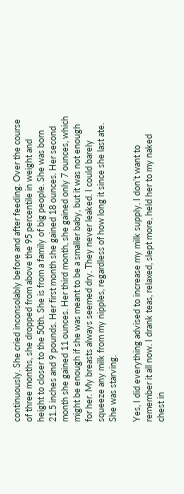continuously. She cried inconsolably before and after feeding. Over the course of three months, she dropped from above the 95 percentile in weight and height to closer to the 50th. She is from a family of big people. She was born 21.5 inches and 9 pounds. Her first month she gained 18 ounces. Her second month she gained 11 ounces. Her third month, she gained only 7 ounces, which might be enough if she was meant to be a smaller baby, but it was not enough for her. My breasts always seemed dry. They never leaked. I could barely squeeze any milk from my nipples, regardless of how long it since she last ate. She was starving.

Yes, I did everything advised to increase my milk supply. I don’t want to remember it all now. I drank teas, relaxed, slept more, held her to my naked chest in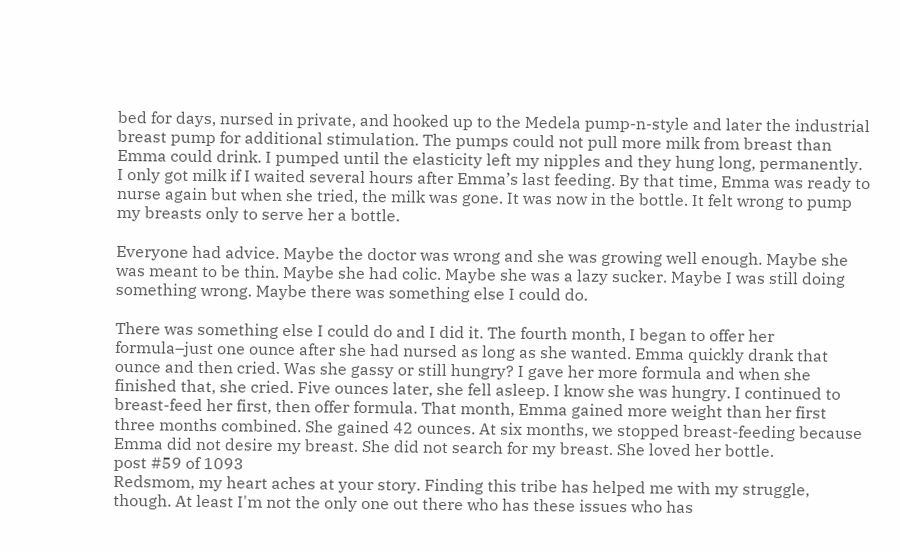bed for days, nursed in private, and hooked up to the Medela pump-n-style and later the industrial breast pump for additional stimulation. The pumps could not pull more milk from breast than Emma could drink. I pumped until the elasticity left my nipples and they hung long, permanently. I only got milk if I waited several hours after Emma’s last feeding. By that time, Emma was ready to nurse again but when she tried, the milk was gone. It was now in the bottle. It felt wrong to pump my breasts only to serve her a bottle.

Everyone had advice. Maybe the doctor was wrong and she was growing well enough. Maybe she was meant to be thin. Maybe she had colic. Maybe she was a lazy sucker. Maybe I was still doing something wrong. Maybe there was something else I could do.

There was something else I could do and I did it. The fourth month, I began to offer her formula–just one ounce after she had nursed as long as she wanted. Emma quickly drank that ounce and then cried. Was she gassy or still hungry? I gave her more formula and when she finished that, she cried. Five ounces later, she fell asleep. I know she was hungry. I continued to breast-feed her first, then offer formula. That month, Emma gained more weight than her first three months combined. She gained 42 ounces. At six months, we stopped breast-feeding because Emma did not desire my breast. She did not search for my breast. She loved her bottle.
post #59 of 1093
Redsmom, my heart aches at your story. Finding this tribe has helped me with my struggle, though. At least I'm not the only one out there who has these issues who has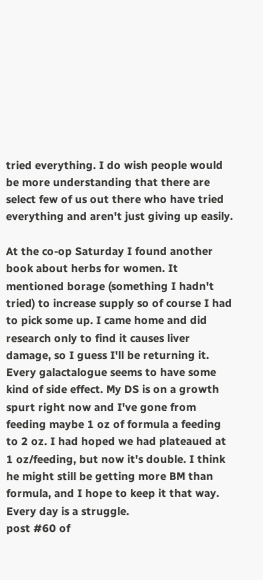tried everything. I do wish people would be more understanding that there are select few of us out there who have tried everything and aren't just giving up easily.

At the co-op Saturday I found another book about herbs for women. It mentioned borage (something I hadn't tried) to increase supply so of course I had to pick some up. I came home and did research only to find it causes liver damage, so I guess I'll be returning it. Every galactalogue seems to have some kind of side effect. My DS is on a growth spurt right now and I've gone from feeding maybe 1 oz of formula a feeding to 2 oz. I had hoped we had plateaued at 1 oz/feeding, but now it's double. I think he might still be getting more BM than formula, and I hope to keep it that way. Every day is a struggle.
post #60 of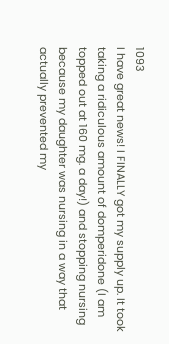1093
I have great news! I FINALLY got my supply up. It took taking a ridiculous amount of domperidone (I am topped out at 160 mg. a day!) and stopping nursing because my daughter was nursing in a way that actually prevented my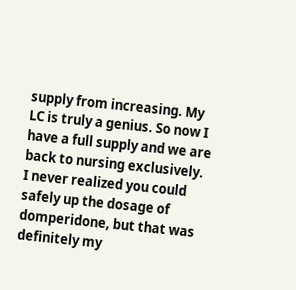supply from increasing. My LC is truly a genius. So now I have a full supply and we are back to nursing exclusively. I never realized you could safely up the dosage of domperidone, but that was definitely my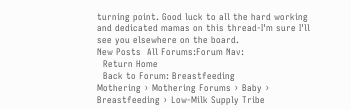turning point. Good luck to all the hard working and dedicated mamas on this thread-I'm sure I'll see you elsewhere on the board.
New Posts  All Forums:Forum Nav:
  Return Home
  Back to Forum: Breastfeeding
Mothering › Mothering Forums › Baby › Breastfeeding › Low-Milk Supply Tribe